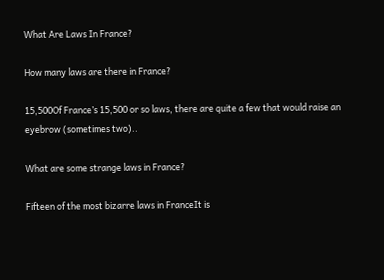What Are Laws In France?

How many laws are there in France?

15,500Of France’s 15,500 or so laws, there are quite a few that would raise an eyebrow (sometimes two)..

What are some strange laws in France?

Fifteen of the most bizarre laws in FranceIt is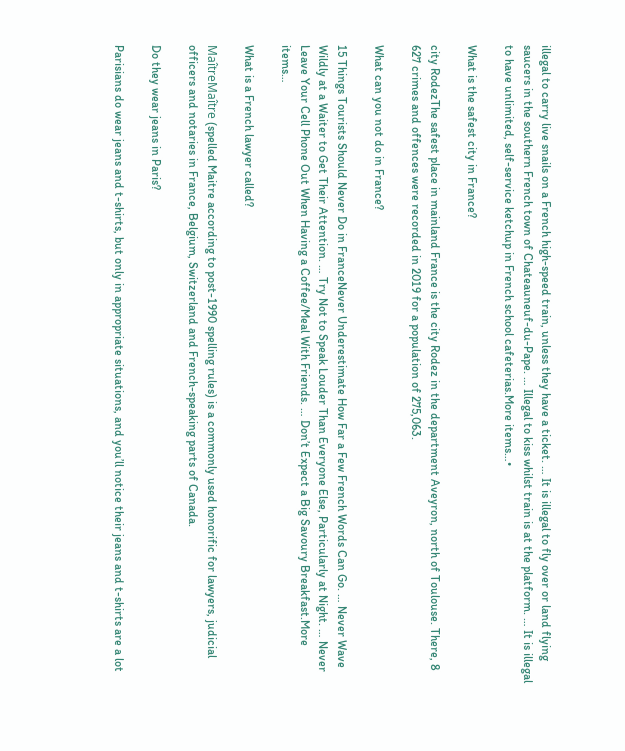illegal to carry live snails on a French high-speed train, unless they have a ticket. … It is illegal to fly over or land flying saucers in the southern French town of Chateauneuf-du-Pape. … Illegal to kiss whilst train is at the platform. … It is illegal to have unlimited, self-service ketchup in French school cafeterias.More items…•

What is the safest city in France?

city RodezThe safest place in mainland France is the city Rodez in the department Aveyron, north of Toulouse. There, 8 627 crimes and offences were recorded in 2019 for a population of 275,063.

What can you not do in France?

15 Things Tourists Should Never Do in FranceNever Underestimate How Far a Few French Words Can Go. … Never Wave Wildly at a Waiter to Get Their Attention. … Try Not to Speak Louder Than Everyone Else, Particularly at Night. … Never Leave Your Cell Phone Out When Having a Coffee/Meal With Friends. … Don’t Expect a Big Savoury Breakfast.More items…

What is a French lawyer called?

MaîtreMaître (spelled Maitre according to post-1990 spelling rules) is a commonly used honorific for lawyers, judicial officers and notaries in France, Belgium, Switzerland and French-speaking parts of Canada.

Do they wear jeans in Paris?

Parisians do wear jeans and t-shirts, but only in appropriate situations, and you’ll notice their jeans and t-shirts are a lot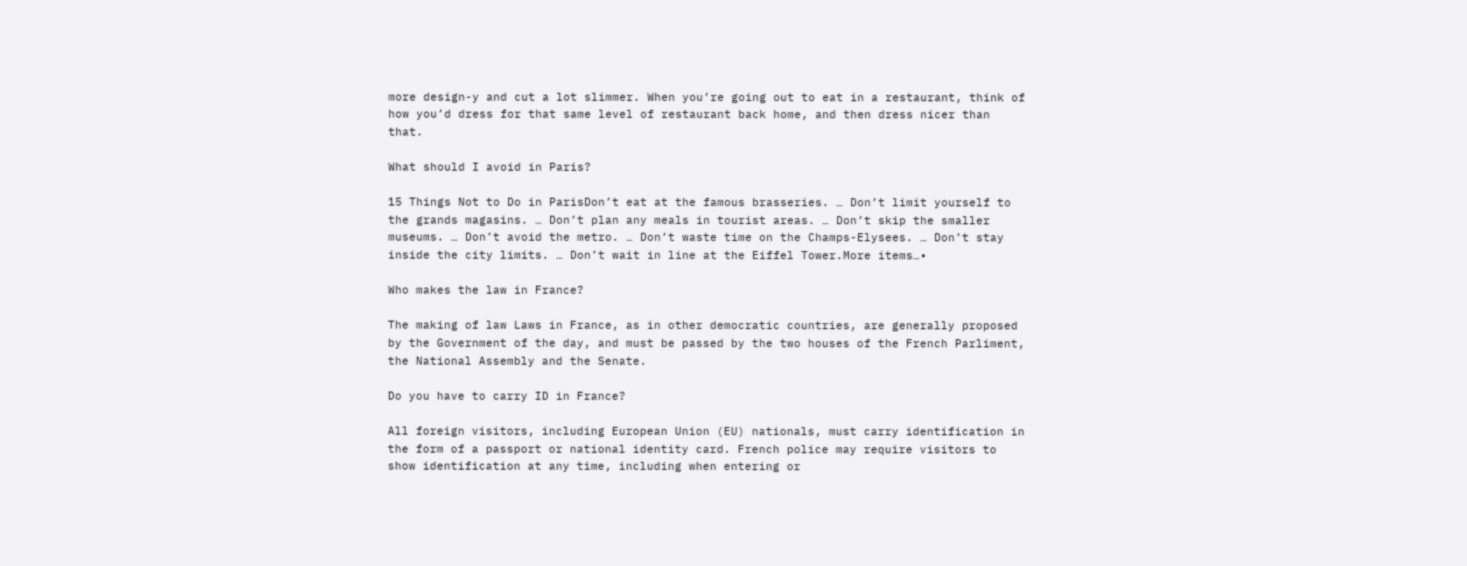more design-y and cut a lot slimmer. When you’re going out to eat in a restaurant, think of how you’d dress for that same level of restaurant back home, and then dress nicer than that.

What should I avoid in Paris?

15 Things Not to Do in ParisDon’t eat at the famous brasseries. … Don’t limit yourself to the grands magasins. … Don’t plan any meals in tourist areas. … Don’t skip the smaller museums. … Don’t avoid the metro. … Don’t waste time on the Champs-Elysees. … Don’t stay inside the city limits. … Don’t wait in line at the Eiffel Tower.More items…•

Who makes the law in France?

The making of law Laws in France, as in other democratic countries, are generally proposed by the Government of the day, and must be passed by the two houses of the French Parliment, the National Assembly and the Senate.

Do you have to carry ID in France?

All foreign visitors, including European Union (EU) nationals, must carry identification in the form of a passport or national identity card. French police may require visitors to show identification at any time, including when entering or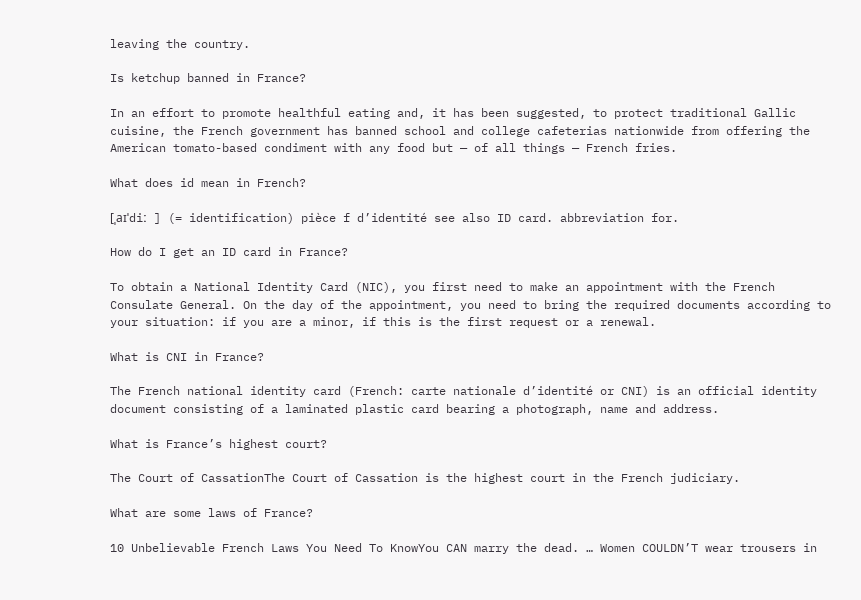leaving the country.

Is ketchup banned in France?

In an effort to promote healthful eating and, it has been suggested, to protect traditional Gallic cuisine, the French government has banned school and college cafeterias nationwide from offering the American tomato-based condiment with any food but — of all things — French fries.

What does id mean in French?

[ˌaɪˈdiː ] (= identification) pièce f d’identité see also ID card. abbreviation for.

How do I get an ID card in France?

To obtain a National Identity Card (NIC), you first need to make an appointment with the French Consulate General. On the day of the appointment, you need to bring the required documents according to your situation: if you are a minor, if this is the first request or a renewal.

What is CNI in France?

The French national identity card (French: carte nationale d’identité or CNI) is an official identity document consisting of a laminated plastic card bearing a photograph, name and address.

What is France’s highest court?

The Court of CassationThe Court of Cassation is the highest court in the French judiciary.

What are some laws of France?

10 Unbelievable French Laws You Need To KnowYou CAN marry the dead. … Women COULDN’T wear trousers in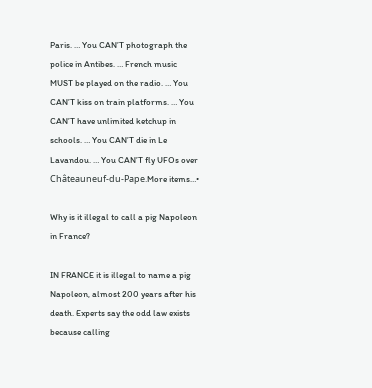Paris. … You CAN’T photograph the police in Antibes. … French music MUST be played on the radio. … You CAN’T kiss on train platforms. … You CAN’T have unlimited ketchup in schools. … You CAN’T die in Le Lavandou. … You CAN’T fly UFOs over Châteauneuf-du-Pape.More items…•

Why is it illegal to call a pig Napoleon in France?

IN FRANCE it is illegal to name a pig Napoleon, almost 200 years after his death. Experts say the odd law exists because calling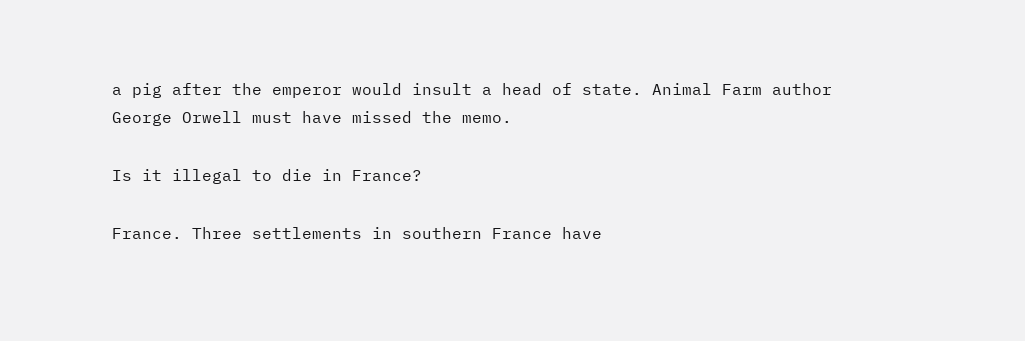a pig after the emperor would insult a head of state. Animal Farm author George Orwell must have missed the memo.

Is it illegal to die in France?

France. Three settlements in southern France have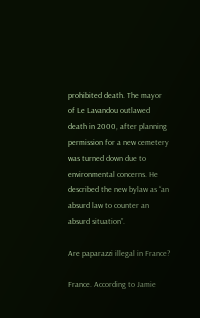prohibited death. The mayor of Le Lavandou outlawed death in 2000, after planning permission for a new cemetery was turned down due to environmental concerns. He described the new bylaw as “an absurd law to counter an absurd situation”.

Are paparazzi illegal in France?

France. According to Jamie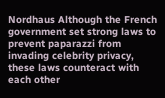Nordhaus Although the French government set strong laws to prevent paparazzi from invading celebrity privacy, these laws counteract with each other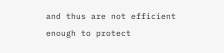and thus are not efficient enough to protect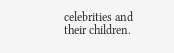celebrities and their children.